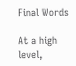Final Words

At a high level,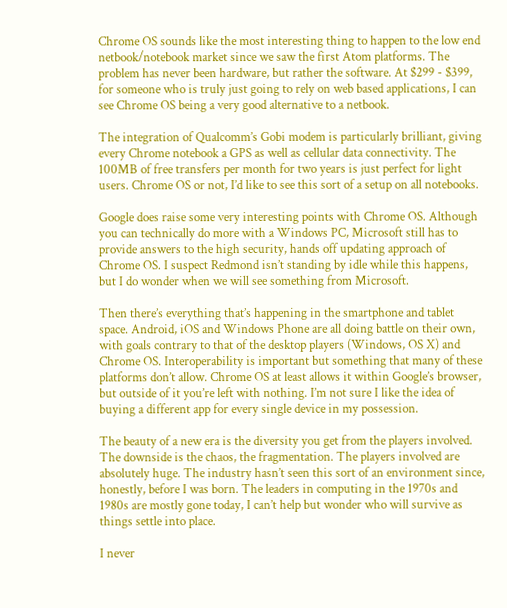Chrome OS sounds like the most interesting thing to happen to the low end netbook/notebook market since we saw the first Atom platforms. The problem has never been hardware, but rather the software. At $299 - $399, for someone who is truly just going to rely on web based applications, I can see Chrome OS being a very good alternative to a netbook.

The integration of Qualcomm’s Gobi modem is particularly brilliant, giving every Chrome notebook a GPS as well as cellular data connectivity. The 100MB of free transfers per month for two years is just perfect for light users. Chrome OS or not, I’d like to see this sort of a setup on all notebooks.

Google does raise some very interesting points with Chrome OS. Although you can technically do more with a Windows PC, Microsoft still has to provide answers to the high security, hands off updating approach of Chrome OS. I suspect Redmond isn’t standing by idle while this happens, but I do wonder when we will see something from Microsoft.

Then there’s everything that’s happening in the smartphone and tablet space. Android, iOS and Windows Phone are all doing battle on their own, with goals contrary to that of the desktop players (Windows, OS X) and Chrome OS. Interoperability is important but something that many of these platforms don’t allow. Chrome OS at least allows it within Google’s browser, but outside of it you’re left with nothing. I’m not sure I like the idea of buying a different app for every single device in my possession.

The beauty of a new era is the diversity you get from the players involved. The downside is the chaos, the fragmentation. The players involved are absolutely huge. The industry hasn’t seen this sort of an environment since, honestly, before I was born. The leaders in computing in the 1970s and 1980s are mostly gone today, I can’t help but wonder who will survive as things settle into place.

I never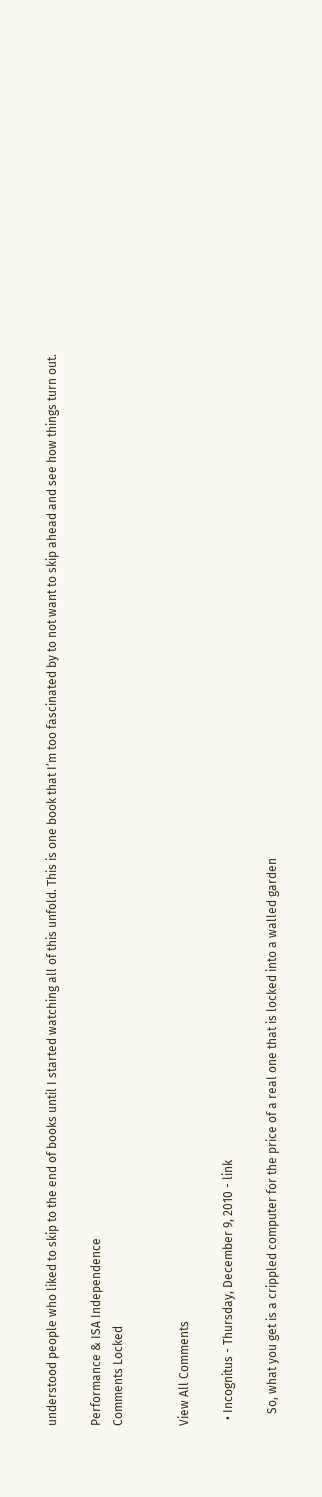understood people who liked to skip to the end of books until I started watching all of this unfold. This is one book that I’m too fascinated by to not want to skip ahead and see how things turn out.

Performance & ISA Independence
Comments Locked


View All Comments

  • Incognitus - Thursday, December 9, 2010 - link

    So, what you get is a crippled computer for the price of a real one that is locked into a walled garden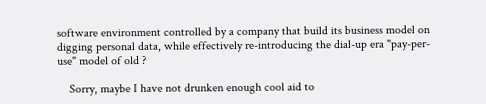software environment controlled by a company that build its business model on digging personal data, while effectively re-introducing the dial-up era "pay-per-use" model of old ?

    Sorry, maybe I have not drunken enough cool aid to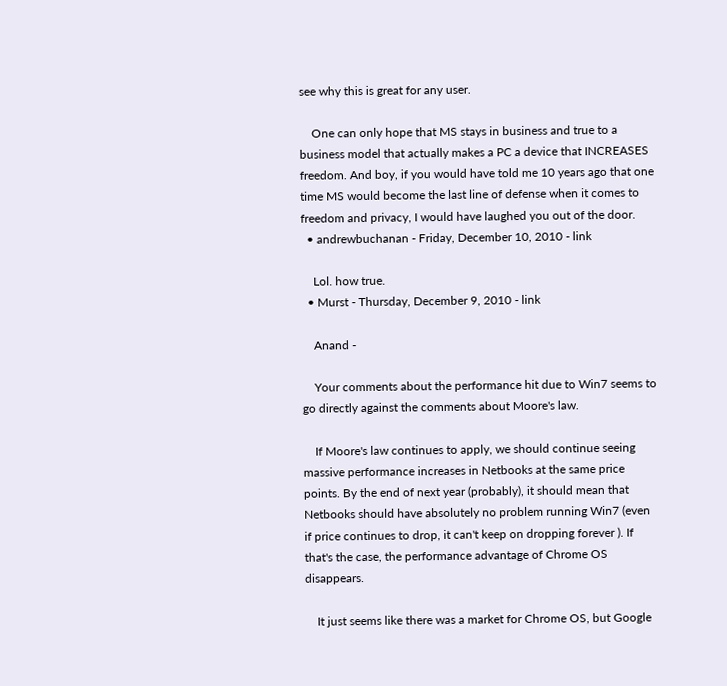see why this is great for any user.

    One can only hope that MS stays in business and true to a business model that actually makes a PC a device that INCREASES freedom. And boy, if you would have told me 10 years ago that one time MS would become the last line of defense when it comes to freedom and privacy, I would have laughed you out of the door.
  • andrewbuchanan - Friday, December 10, 2010 - link

    Lol. how true.
  • Murst - Thursday, December 9, 2010 - link

    Anand -

    Your comments about the performance hit due to Win7 seems to go directly against the comments about Moore's law.

    If Moore's law continues to apply, we should continue seeing massive performance increases in Netbooks at the same price points. By the end of next year (probably), it should mean that Netbooks should have absolutely no problem running Win7 (even if price continues to drop, it can't keep on dropping forever ). If that's the case, the performance advantage of Chrome OS disappears.

    It just seems like there was a market for Chrome OS, but Google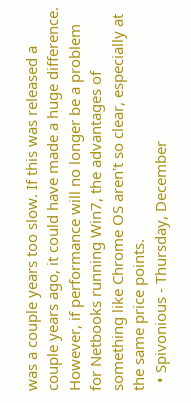was a couple years too slow. If this was released a couple years ago, it could have made a huge difference. However, if performance will no longer be a problem for Netbooks running Win7, the advantages of something like Chrome OS aren't so clear, especially at the same price points.
  • Spivonious - Thursday, December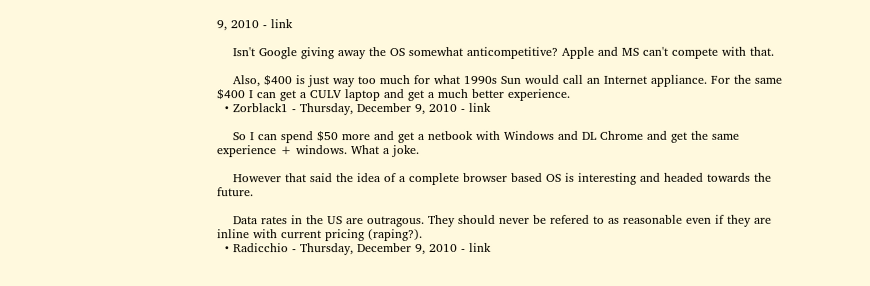9, 2010 - link

    Isn't Google giving away the OS somewhat anticompetitive? Apple and MS can't compete with that.

    Also, $400 is just way too much for what 1990s Sun would call an Internet appliance. For the same $400 I can get a CULV laptop and get a much better experience.
  • Zorblack1 - Thursday, December 9, 2010 - link

    So I can spend $50 more and get a netbook with Windows and DL Chrome and get the same experience + windows. What a joke.

    However that said the idea of a complete browser based OS is interesting and headed towards the future.

    Data rates in the US are outragous. They should never be refered to as reasonable even if they are inline with current pricing (raping?).
  • Radicchio - Thursday, December 9, 2010 - link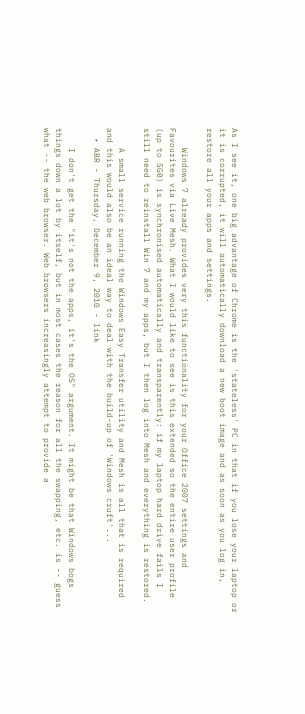As I see it, one big advantage of Chrome is the 'stateless' PC in that if you lose your laptop or it is corrupted, it will automatically download a new boot image and as soon as you log in, restore all your apps and settings.

    Windows 7 already provides very this functionality for your Office 2007 settings and Favourites via Live Mesh. What I would like to see is this extended so the entire user profile (up to 5GB) is synchronised automatically and transparently: if my laptop hard drive fails I still need to reinstall Win 7 and my apps, but I then log into Mesh and everything is restored.

    A small service running the Windows Easy Transfer utility and Mesh is all that is required and this would also be an ideal way to deal with the build-up of 'Windows cruft'...
  • ABR - Thursday, December 9, 2010 - link

    I don't get the "it's not the apps, it's the OS" argument. It might be that Windows bogs things down a lot by itself, but in most cases the reason for all the swapping, etc. is -- guess what -- the web browser. Web browsers increasingly attempt to provide a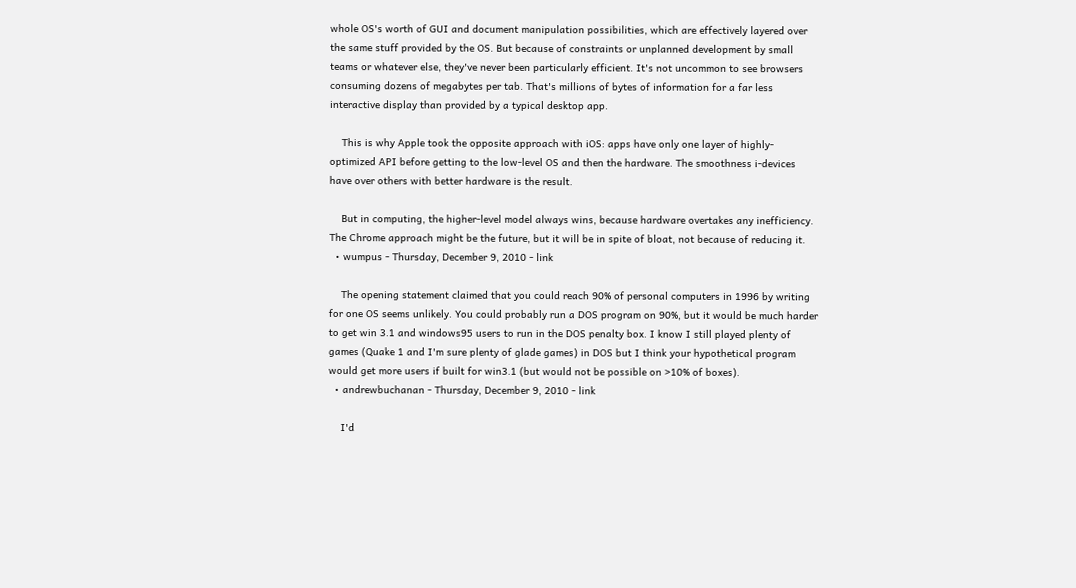whole OS's worth of GUI and document manipulation possibilities, which are effectively layered over the same stuff provided by the OS. But because of constraints or unplanned development by small teams or whatever else, they've never been particularly efficient. It's not uncommon to see browsers consuming dozens of megabytes per tab. That's millions of bytes of information for a far less interactive display than provided by a typical desktop app.

    This is why Apple took the opposite approach with iOS: apps have only one layer of highly-optimized API before getting to the low-level OS and then the hardware. The smoothness i-devices have over others with better hardware is the result.

    But in computing, the higher-level model always wins, because hardware overtakes any inefficiency. The Chrome approach might be the future, but it will be in spite of bloat, not because of reducing it.
  • wumpus - Thursday, December 9, 2010 - link

    The opening statement claimed that you could reach 90% of personal computers in 1996 by writing for one OS seems unlikely. You could probably run a DOS program on 90%, but it would be much harder to get win 3.1 and windows95 users to run in the DOS penalty box. I know I still played plenty of games (Quake 1 and I'm sure plenty of glade games) in DOS but I think your hypothetical program would get more users if built for win3.1 (but would not be possible on >10% of boxes).
  • andrewbuchanan - Thursday, December 9, 2010 - link

    I'd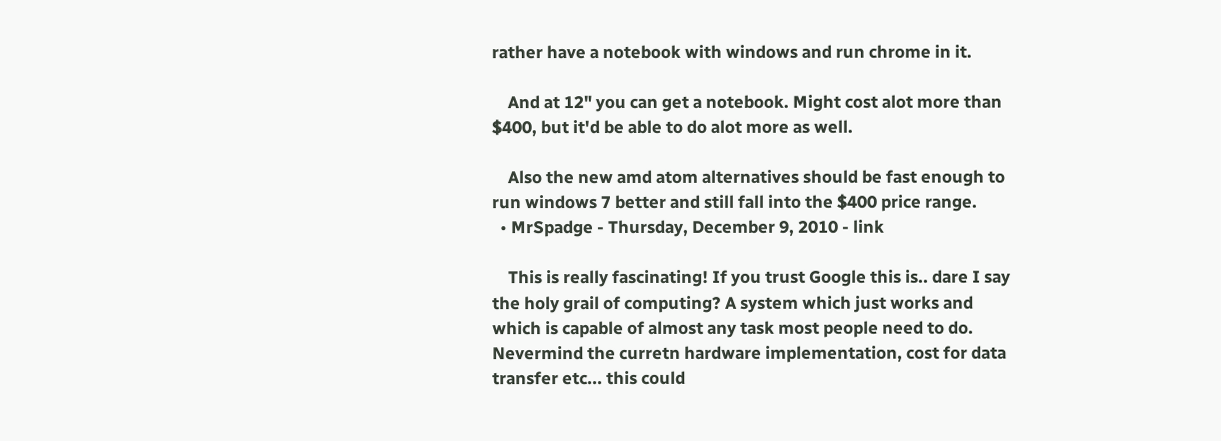rather have a notebook with windows and run chrome in it.

    And at 12" you can get a notebook. Might cost alot more than $400, but it'd be able to do alot more as well.

    Also the new amd atom alternatives should be fast enough to run windows 7 better and still fall into the $400 price range.
  • MrSpadge - Thursday, December 9, 2010 - link

    This is really fascinating! If you trust Google this is.. dare I say the holy grail of computing? A system which just works and which is capable of almost any task most people need to do. Nevermind the curretn hardware implementation, cost for data transfer etc... this could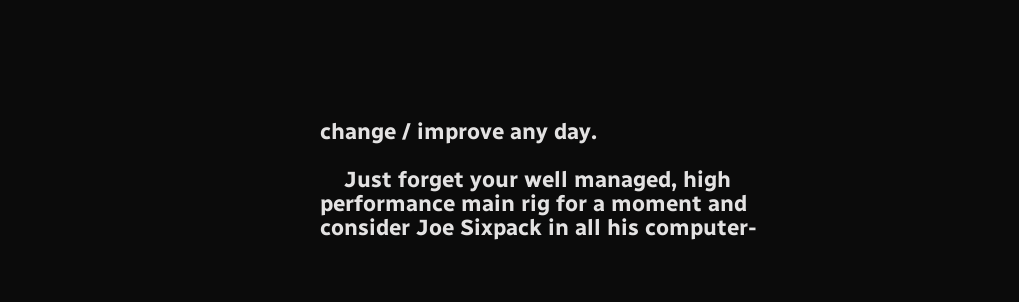change / improve any day.

    Just forget your well managed, high performance main rig for a moment and consider Joe Sixpack in all his computer-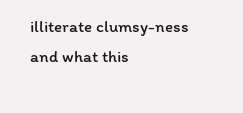illiterate clumsy-ness and what this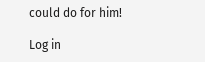could do for him!

Log in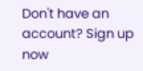Don't have an account? Sign up now